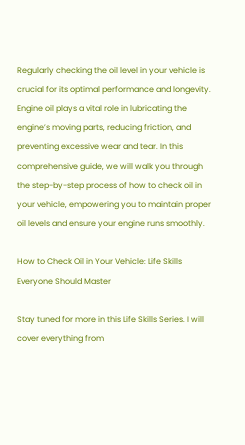Regularly checking the oil level in your vehicle is crucial for its optimal performance and longevity. Engine oil plays a vital role in lubricating the engine’s moving parts, reducing friction, and preventing excessive wear and tear. In this comprehensive guide, we will walk you through the step-by-step process of how to check oil in your vehicle, empowering you to maintain proper oil levels and ensure your engine runs smoothly.

How to Check Oil in Your Vehicle: Life Skills Everyone Should Master

Stay tuned for more in this Life Skills Series. I will cover everything from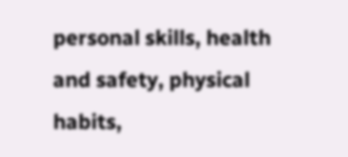personal skills, health and safety, physical habits,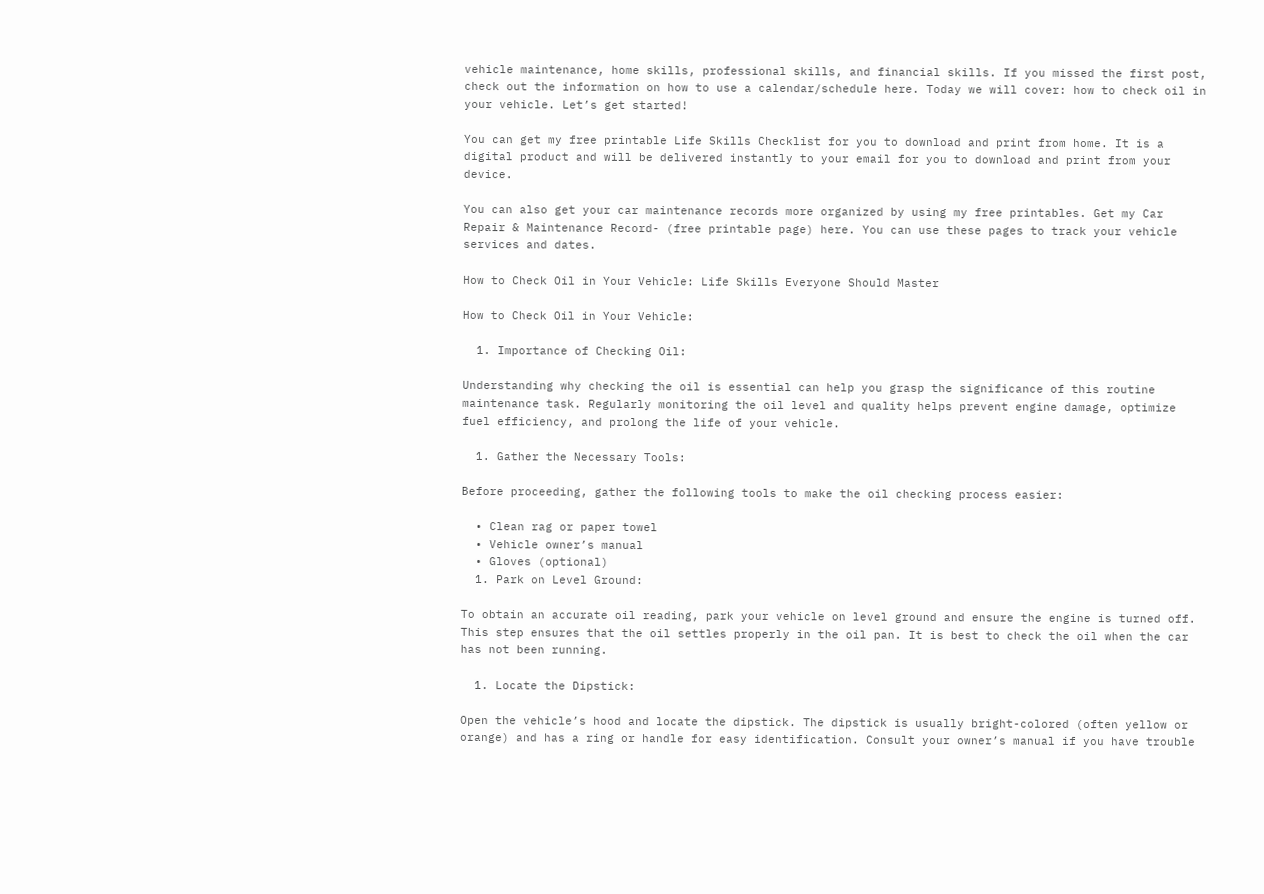vehicle maintenance, home skills, professional skills, and financial skills. If you missed the first post, check out the information on how to use a calendar/schedule here. Today we will cover: how to check oil in your vehicle. Let’s get started!

You can get my free printable Life Skills Checklist for you to download and print from home. It is a digital product and will be delivered instantly to your email for you to download and print from your device.

You can also get your car maintenance records more organized by using my free printables. Get my Car Repair & Maintenance Record- (free printable page) here. You can use these pages to track your vehicle services and dates.

How to Check Oil in Your Vehicle: Life Skills Everyone Should Master

How to Check Oil in Your Vehicle:

  1. Importance of Checking Oil:

Understanding why checking the oil is essential can help you grasp the significance of this routine maintenance task. Regularly monitoring the oil level and quality helps prevent engine damage, optimize fuel efficiency, and prolong the life of your vehicle.

  1. Gather the Necessary Tools:

Before proceeding, gather the following tools to make the oil checking process easier:

  • Clean rag or paper towel
  • Vehicle owner’s manual
  • Gloves (optional)
  1. Park on Level Ground:

To obtain an accurate oil reading, park your vehicle on level ground and ensure the engine is turned off. This step ensures that the oil settles properly in the oil pan. It is best to check the oil when the car has not been running.

  1. Locate the Dipstick:

Open the vehicle’s hood and locate the dipstick. The dipstick is usually bright-colored (often yellow or orange) and has a ring or handle for easy identification. Consult your owner’s manual if you have trouble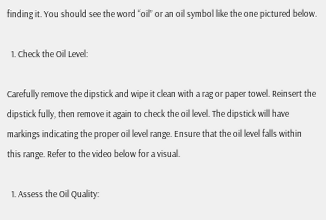finding it. You should see the word “oil” or an oil symbol like the one pictured below.

  1. Check the Oil Level:

Carefully remove the dipstick and wipe it clean with a rag or paper towel. Reinsert the dipstick fully, then remove it again to check the oil level. The dipstick will have markings indicating the proper oil level range. Ensure that the oil level falls within this range. Refer to the video below for a visual.

  1. Assess the Oil Quality: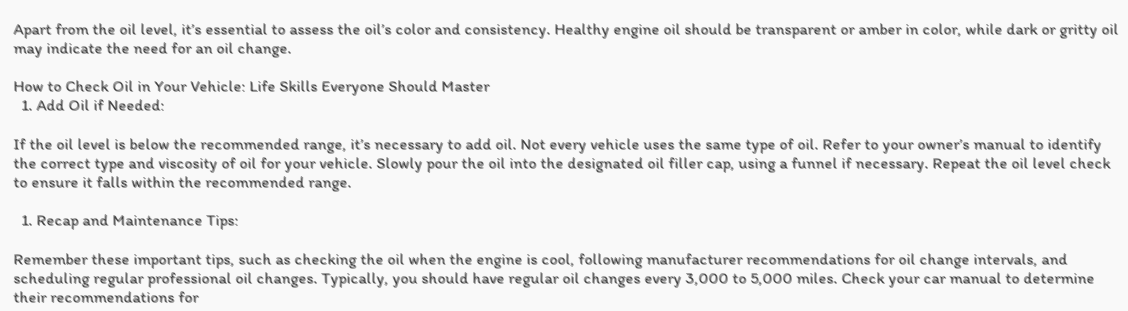Apart from the oil level, it’s essential to assess the oil’s color and consistency. Healthy engine oil should be transparent or amber in color, while dark or gritty oil may indicate the need for an oil change.

How to Check Oil in Your Vehicle: Life Skills Everyone Should Master
  1. Add Oil if Needed:

If the oil level is below the recommended range, it’s necessary to add oil. Not every vehicle uses the same type of oil. Refer to your owner’s manual to identify the correct type and viscosity of oil for your vehicle. Slowly pour the oil into the designated oil filler cap, using a funnel if necessary. Repeat the oil level check to ensure it falls within the recommended range.

  1. Recap and Maintenance Tips:

Remember these important tips, such as checking the oil when the engine is cool, following manufacturer recommendations for oil change intervals, and scheduling regular professional oil changes. Typically, you should have regular oil changes every 3,000 to 5,000 miles. Check your car manual to determine their recommendations for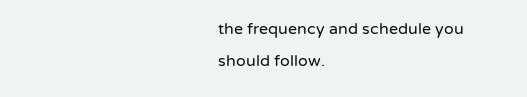the frequency and schedule you should follow.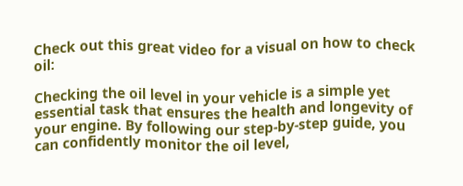Check out this great video for a visual on how to check oil:

Checking the oil level in your vehicle is a simple yet essential task that ensures the health and longevity of your engine. By following our step-by-step guide, you can confidently monitor the oil level,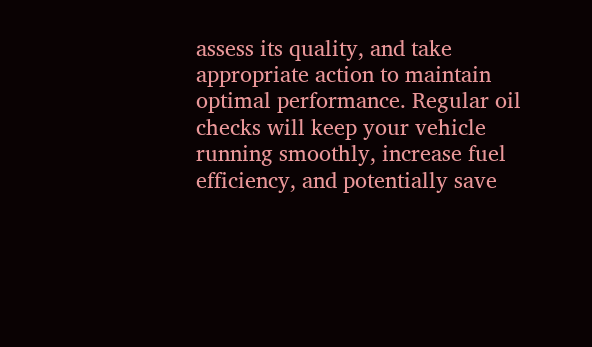assess its quality, and take appropriate action to maintain optimal performance. Regular oil checks will keep your vehicle running smoothly, increase fuel efficiency, and potentially save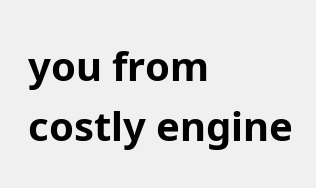you from costly engine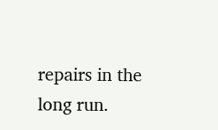repairs in the long run.